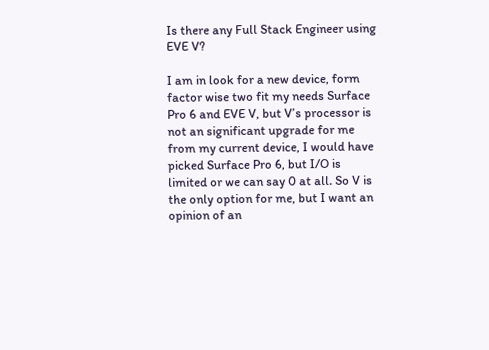Is there any Full Stack Engineer using EVE V?

I am in look for a new device, form factor wise two fit my needs Surface Pro 6 and EVE V, but V’s processor is not an significant upgrade for me from my current device, I would have picked Surface Pro 6, but I/O is limited or we can say 0 at all. So V is the only option for me, but I want an opinion of an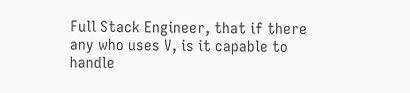Full Stack Engineer, that if there any who uses V, is it capable to handle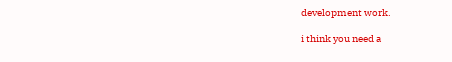development work.

i think you need a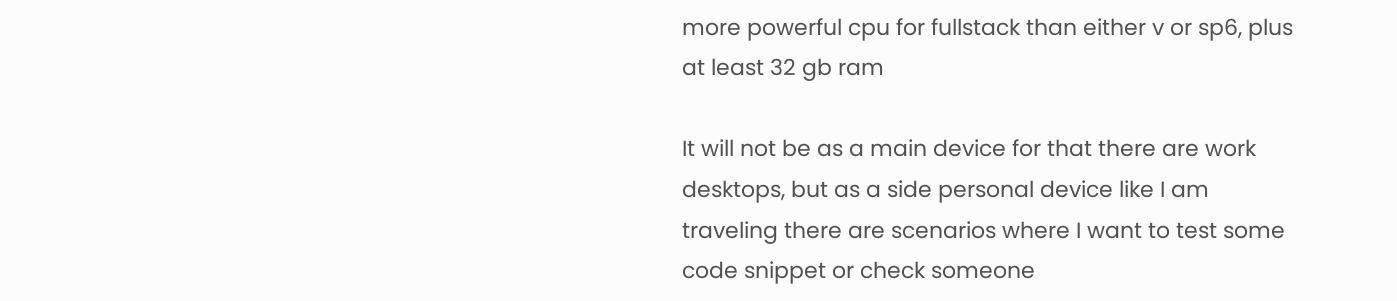more powerful cpu for fullstack than either v or sp6, plus at least 32 gb ram

It will not be as a main device for that there are work desktops, but as a side personal device like I am traveling there are scenarios where I want to test some code snippet or check someone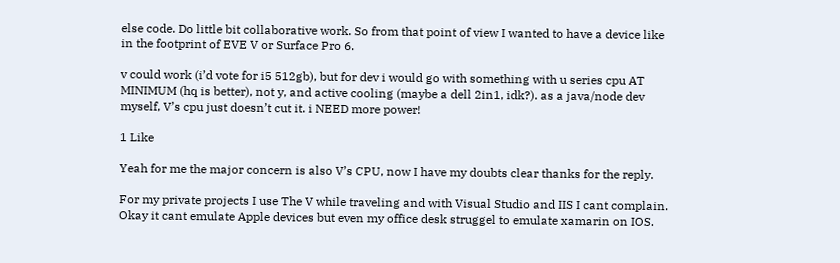else code. Do little bit collaborative work. So from that point of view I wanted to have a device like in the footprint of EVE V or Surface Pro 6.

v could work (i’d vote for i5 512gb), but for dev i would go with something with u series cpu AT MINIMUM (hq is better), not y, and active cooling (maybe a dell 2in1, idk?). as a java/node dev myself, V’s cpu just doesn’t cut it. i NEED more power!

1 Like

Yeah for me the major concern is also V’s CPU, now I have my doubts clear thanks for the reply.

For my private projects I use The V while traveling and with Visual Studio and IIS I cant complain. Okay it cant emulate Apple devices but even my office desk struggel to emulate xamarin on IOS.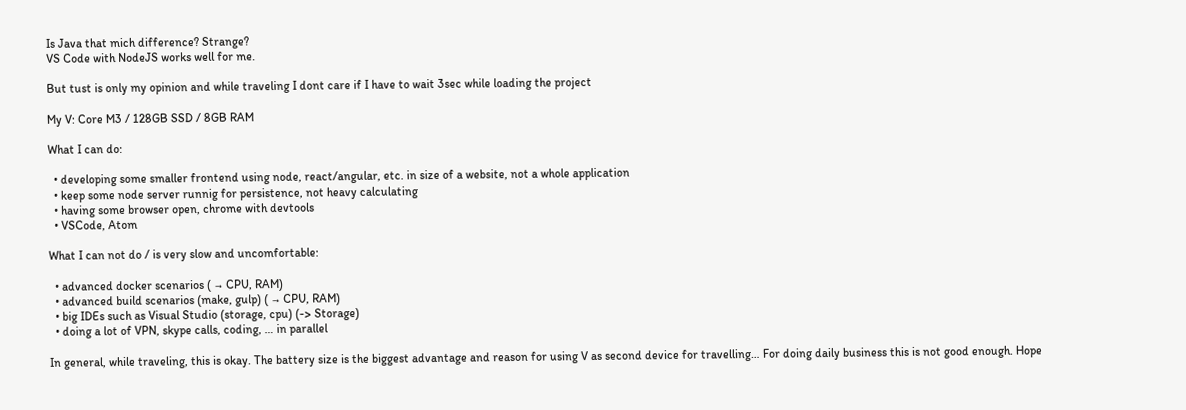Is Java that mich difference? Strange?
VS Code with NodeJS works well for me.

But tust is only my opinion and while traveling I dont care if I have to wait 3sec while loading the project

My V: Core M3 / 128GB SSD / 8GB RAM

What I can do:

  • developing some smaller frontend using node, react/angular, etc. in size of a website, not a whole application
  • keep some node server runnig for persistence, not heavy calculating
  • having some browser open, chrome with devtools
  • VSCode, Atom

What I can not do / is very slow and uncomfortable:

  • advanced docker scenarios ( → CPU, RAM)
  • advanced build scenarios (make, gulp) ( → CPU, RAM)
  • big IDEs such as Visual Studio (storage, cpu) (-> Storage)
  • doing a lot of VPN, skype calls, coding, … in parallel

In general, while traveling, this is okay. The battery size is the biggest advantage and reason for using V as second device for travelling… For doing daily business this is not good enough. Hope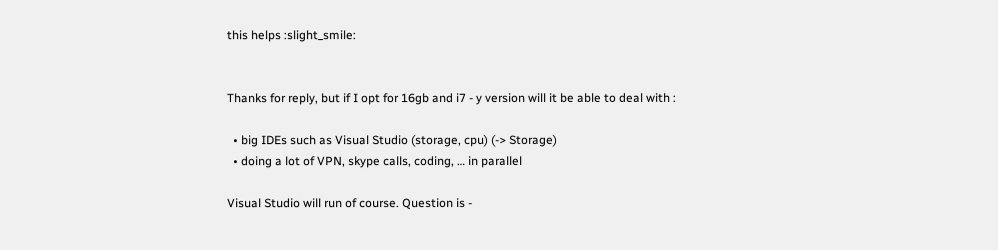this helps :slight_smile:


Thanks for reply, but if I opt for 16gb and i7 - y version will it be able to deal with :

  • big IDEs such as Visual Studio (storage, cpu) (-> Storage)
  • doing a lot of VPN, skype calls, coding, … in parallel

Visual Studio will run of course. Question is -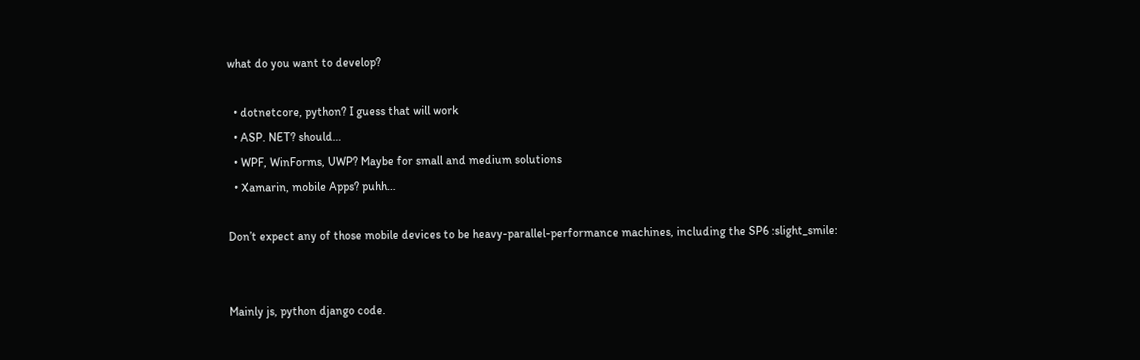what do you want to develop?

  • dotnetcore, python? I guess that will work
  • ASP. NET? should…
  • WPF, WinForms, UWP? Maybe for small and medium solutions
  • Xamarin, mobile Apps? puhh…

Don’t expect any of those mobile devices to be heavy-parallel-performance machines, including the SP6 :slight_smile:


Mainly js, python django code.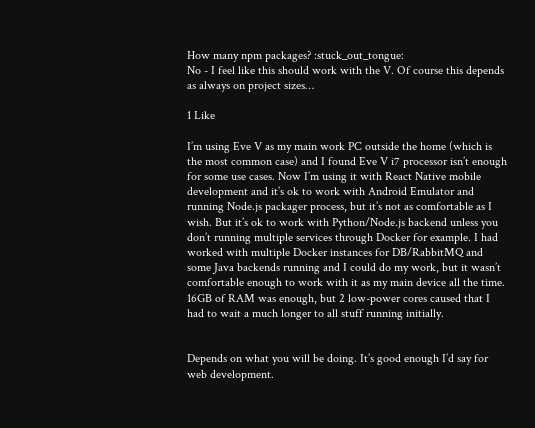How many npm packages? :stuck_out_tongue:
No - I feel like this should work with the V. Of course this depends as always on project sizes…

1 Like

I’m using Eve V as my main work PC outside the home (which is the most common case) and I found Eve V i7 processor isn’t enough for some use cases. Now I’m using it with React Native mobile development and it’s ok to work with Android Emulator and running Node.js packager process, but it’s not as comfortable as I wish. But it’s ok to work with Python/Node.js backend unless you don’t running multiple services through Docker for example. I had worked with multiple Docker instances for DB/RabbitMQ and some Java backends running and I could do my work, but it wasn’t comfortable enough to work with it as my main device all the time. 16GB of RAM was enough, but 2 low-power cores caused that I had to wait a much longer to all stuff running initially.


Depends on what you will be doing. It’s good enough I’d say for web development.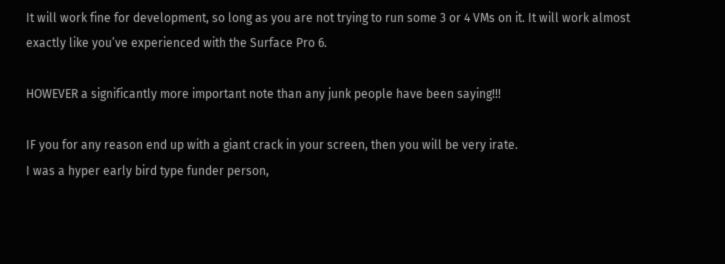It will work fine for development, so long as you are not trying to run some 3 or 4 VMs on it. It will work almost exactly like you’ve experienced with the Surface Pro 6.

HOWEVER a significantly more important note than any junk people have been saying!!!

IF you for any reason end up with a giant crack in your screen, then you will be very irate.
I was a hyper early bird type funder person,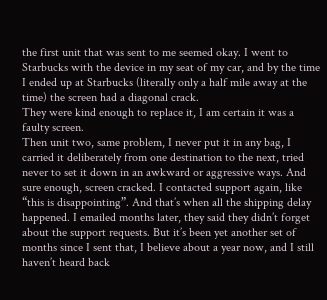the first unit that was sent to me seemed okay. I went to Starbucks with the device in my seat of my car, and by the time I ended up at Starbucks (literally only a half mile away at the time) the screen had a diagonal crack.
They were kind enough to replace it, I am certain it was a faulty screen.
Then unit two, same problem, I never put it in any bag, I carried it deliberately from one destination to the next, tried never to set it down in an awkward or aggressive ways. And sure enough, screen cracked. I contacted support again, like “this is disappointing”. And that’s when all the shipping delay happened. I emailed months later, they said they didn’t forget about the support requests. But it’s been yet another set of months since I sent that, I believe about a year now, and I still haven’t heard back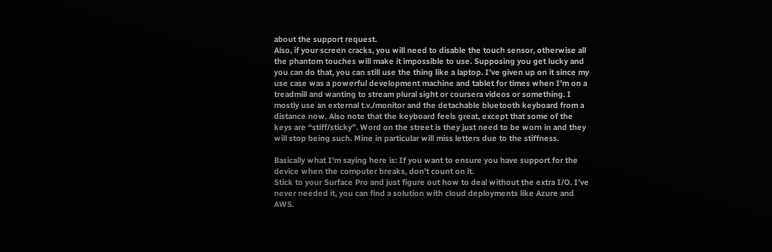about the support request.
Also, if your screen cracks, you will need to disable the touch sensor, otherwise all the phantom touches will make it impossible to use. Supposing you get lucky and you can do that, you can still use the thing like a laptop. I’ve given up on it since my use case was a powerful development machine and tablet for times when I’m on a treadmill and wanting to stream plural sight or coursera videos or something. I mostly use an external t.v./monitor and the detachable bluetooth keyboard from a distance now. Also note that the keyboard feels great, except that some of the keys are “stiff/sticky”. Word on the street is they just need to be worn in and they will stop being such. Mine in particular will miss letters due to the stiffness.

Basically what I’m saying here is: If you want to ensure you have support for the device when the computer breaks, don’t count on it.
Stick to your Surface Pro and just figure out how to deal without the extra I/O. I’ve never needed it, you can find a solution with cloud deployments like Azure and AWS.